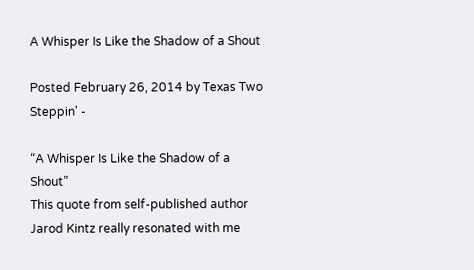A Whisper Is Like the Shadow of a Shout

Posted February 26, 2014 by Texas Two Steppin' -

“A Whisper Is Like the Shadow of a Shout”
This quote from self-published author Jarod Kintz really resonated with me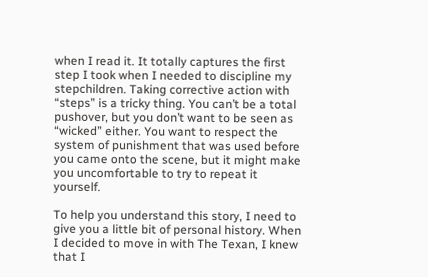when I read it. It totally captures the first step I took when I needed to discipline my stepchildren. Taking corrective action with “steps” is a tricky thing. You can’t be a total pushover, but you don’t want to be seen as “wicked” either. You want to respect the system of punishment that was used before you came onto the scene, but it might make you uncomfortable to try to repeat it yourself.

To help you understand this story, I need to give you a little bit of personal history. When I decided to move in with The Texan, I knew that I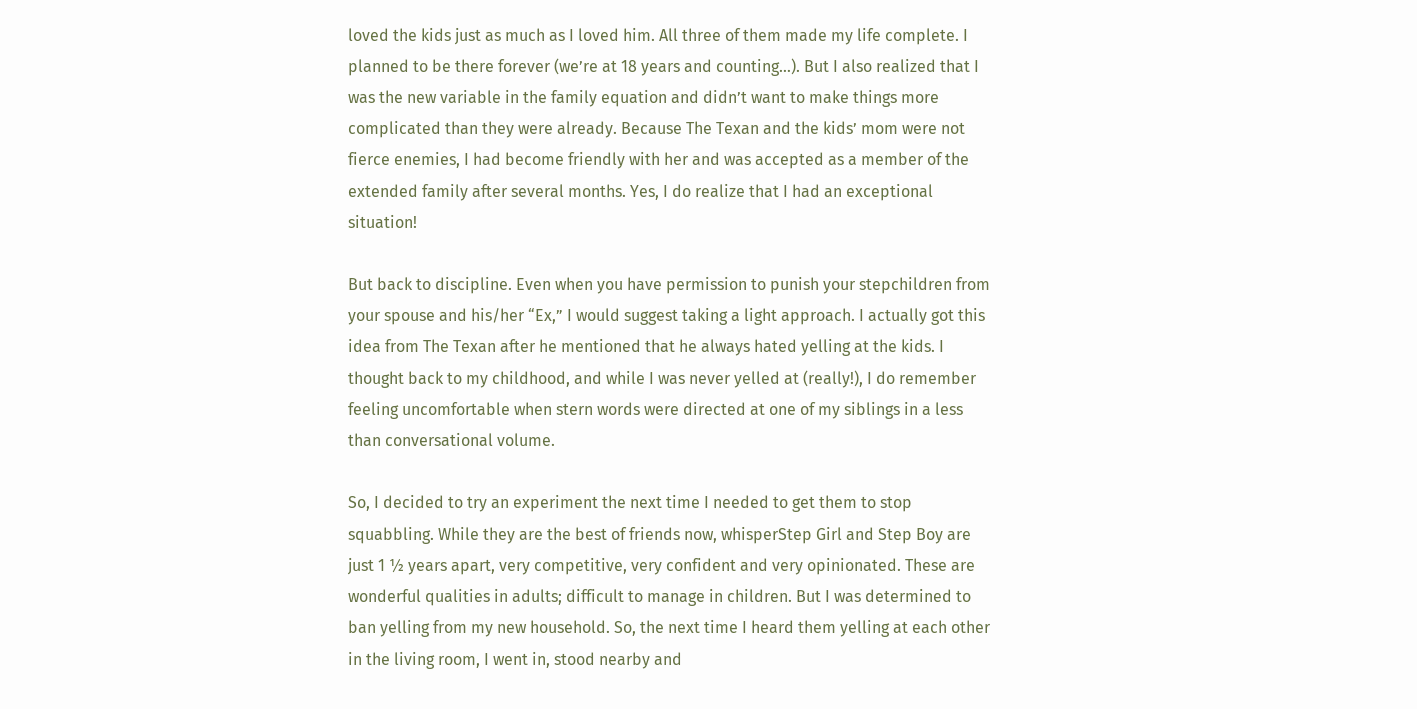loved the kids just as much as I loved him. All three of them made my life complete. I planned to be there forever (we’re at 18 years and counting…). But I also realized that I was the new variable in the family equation and didn’t want to make things more complicated than they were already. Because The Texan and the kids’ mom were not fierce enemies, I had become friendly with her and was accepted as a member of the extended family after several months. Yes, I do realize that I had an exceptional situation!

But back to discipline. Even when you have permission to punish your stepchildren from your spouse and his/her “Ex,” I would suggest taking a light approach. I actually got this idea from The Texan after he mentioned that he always hated yelling at the kids. I thought back to my childhood, and while I was never yelled at (really!), I do remember feeling uncomfortable when stern words were directed at one of my siblings in a less than conversational volume.

So, I decided to try an experiment the next time I needed to get them to stop squabbling. While they are the best of friends now, whisperStep Girl and Step Boy are just 1 ½ years apart, very competitive, very confident and very opinionated. These are wonderful qualities in adults; difficult to manage in children. But I was determined to ban yelling from my new household. So, the next time I heard them yelling at each other in the living room, I went in, stood nearby and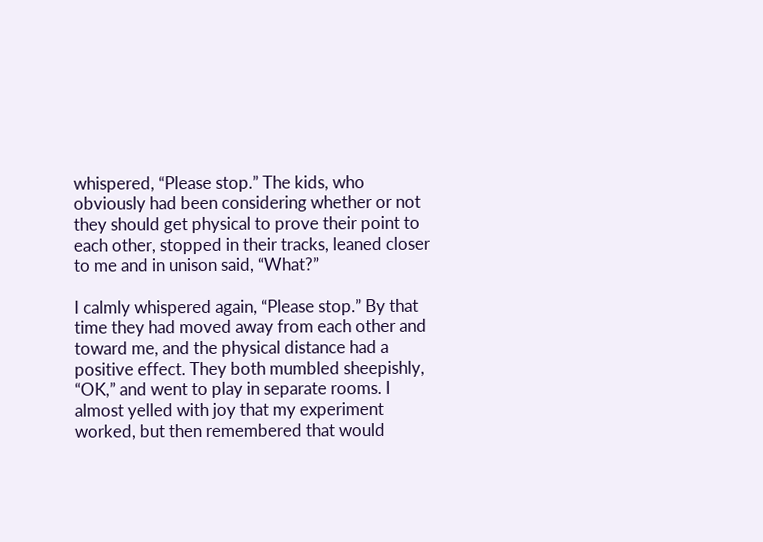whispered, “Please stop.” The kids, who obviously had been considering whether or not they should get physical to prove their point to each other, stopped in their tracks, leaned closer to me and in unison said, “What?”

I calmly whispered again, “Please stop.” By that time they had moved away from each other and toward me, and the physical distance had a positive effect. They both mumbled sheepishly, “OK,” and went to play in separate rooms. I almost yelled with joy that my experiment worked, but then remembered that would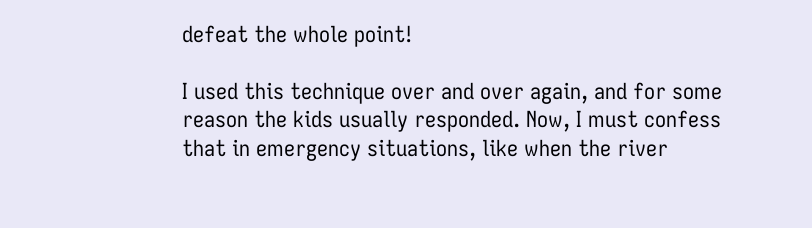defeat the whole point!

I used this technique over and over again, and for some reason the kids usually responded. Now, I must confess that in emergency situations, like when the river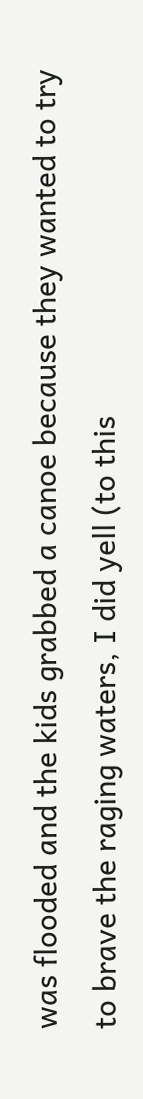was flooded and the kids grabbed a canoe because they wanted to try to brave the raging waters, I did yell (to this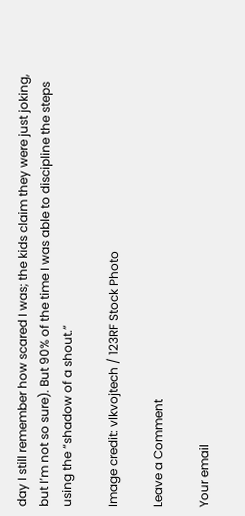day I still remember how scared I was; the kids claim they were just joking, but I’m not so sure). But 90% of the time I was able to discipline the steps using the “shadow of a shout.”

Image credit: vlkvojtech / 123RF Stock Photo

Leave a Comment

Your email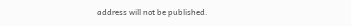address will not be published.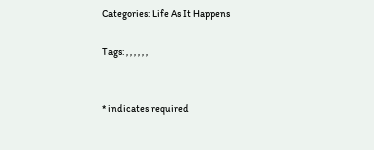Categories: Life As It Happens

Tags: , , , , , ,


* indicates required